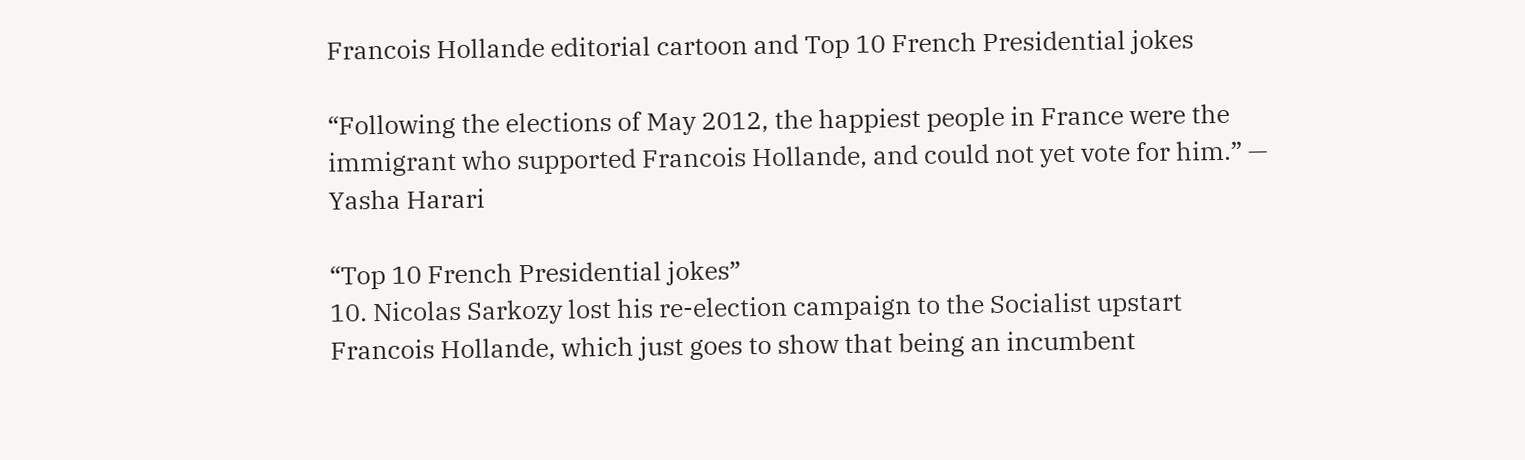Francois Hollande editorial cartoon and Top 10 French Presidential jokes

“Following the elections of May 2012, the happiest people in France were the immigrant who supported Francois Hollande, and could not yet vote for him.” — Yasha Harari

“Top 10 French Presidential jokes”
10. Nicolas Sarkozy lost his re-election campaign to the Socialist upstart Francois Hollande, which just goes to show that being an incumbent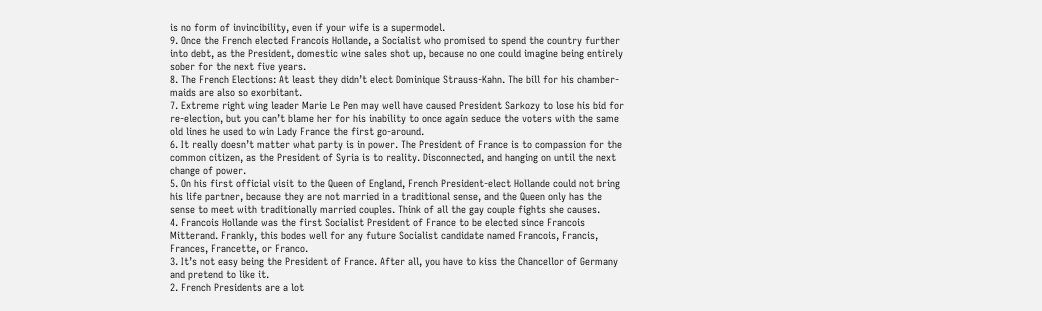is no form of invincibility, even if your wife is a supermodel.
9. Once the French elected Francois Hollande, a Socialist who promised to spend the country further into debt, as the President, domestic wine sales shot up, because no one could imagine being entirely sober for the next five years.
8. The French Elections: At least they didn’t elect Dominique Strauss-Kahn. The bill for his chamber-maids are also so exorbitant.
7. Extreme right wing leader Marie Le Pen may well have caused President Sarkozy to lose his bid for re-election, but you can’t blame her for his inability to once again seduce the voters with the same old lines he used to win Lady France the first go-around.
6. It really doesn’t matter what party is in power. The President of France is to compassion for the common citizen, as the President of Syria is to reality. Disconnected, and hanging on until the next change of power.
5. On his first official visit to the Queen of England, French President-elect Hollande could not bring his life partner, because they are not married in a traditional sense, and the Queen only has the sense to meet with traditionally married couples. Think of all the gay couple fights she causes.
4. Francois Hollande was the first Socialist President of France to be elected since Francois Mitterand. Frankly, this bodes well for any future Socialist candidate named Francois, Francis, Frances, Francette, or Franco.
3. It’s not easy being the President of France. After all, you have to kiss the Chancellor of Germany and pretend to like it.
2. French Presidents are a lot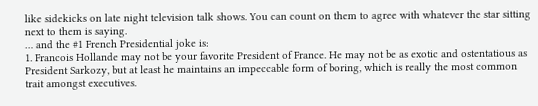like sidekicks on late night television talk shows. You can count on them to agree with whatever the star sitting next to them is saying.
… and the #1 French Presidential joke is:
1. Francois Hollande may not be your favorite President of France. He may not be as exotic and ostentatious as President Sarkozy, but at least he maintains an impeccable form of boring, which is really the most common trait amongst executives.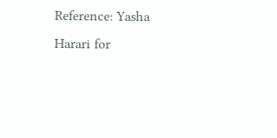Reference: Yasha Harari for